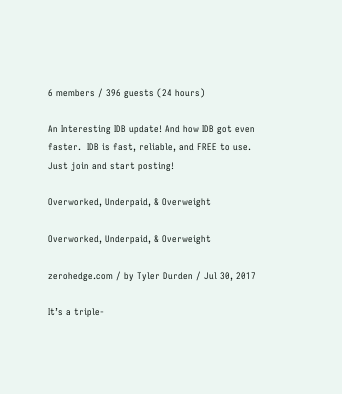6 members / 396 guests (24 hours)

An Interesting IDB update! And how IDB got even faster.  IDB is fast, reliable, and FREE to use. Just join and start posting!

Overworked, Underpaid, & Overweight

Overworked, Underpaid, & Overweight

zerohedge.com / by Tyler Durden / Jul 30, 2017

It’s a triple-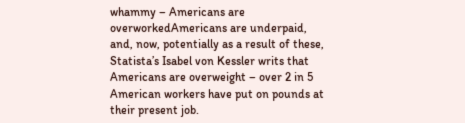whammy – Americans are overworkedAmericans are underpaid, and, now, potentially as a result of these, Statista’s Isabel von Kessler writs that Americans are overweight – over 2 in 5 American workers have put on pounds at their present job.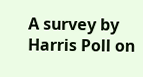A survey by Harris Poll on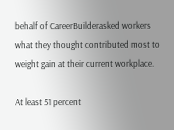behalf of CareerBuilderasked workers what they thought contributed most to weight gain at their current workplace.

At least 51 percent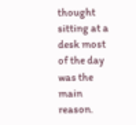thought sitting at a desk most of the day was the main reason.